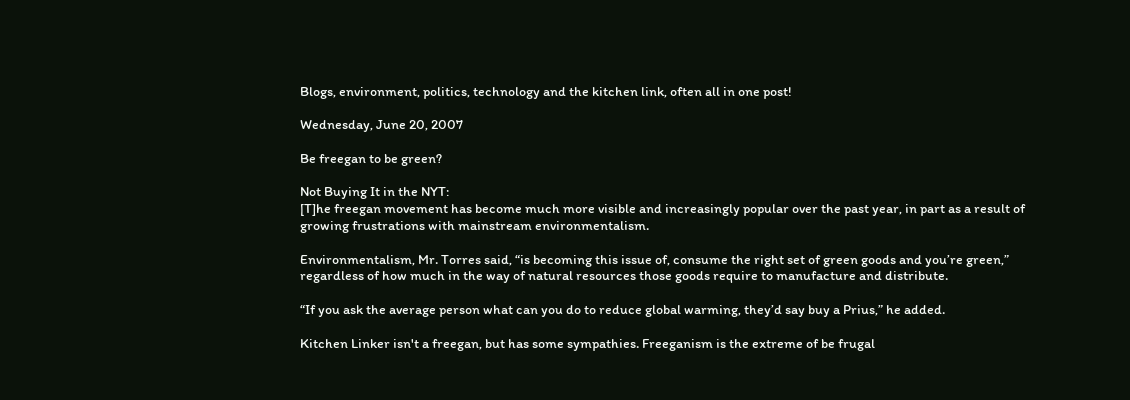Blogs, environment, politics, technology and the kitchen link, often all in one post!

Wednesday, June 20, 2007

Be freegan to be green?

Not Buying It in the NYT:
[T]he freegan movement has become much more visible and increasingly popular over the past year, in part as a result of growing frustrations with mainstream environmentalism.

Environmentalism, Mr. Torres said, “is becoming this issue of, consume the right set of green goods and you’re green,” regardless of how much in the way of natural resources those goods require to manufacture and distribute.

“If you ask the average person what can you do to reduce global warming, they’d say buy a Prius,” he added.

Kitchen Linker isn't a freegan, but has some sympathies. Freeganism is the extreme of be frugal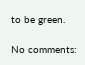to be green.

No comments: